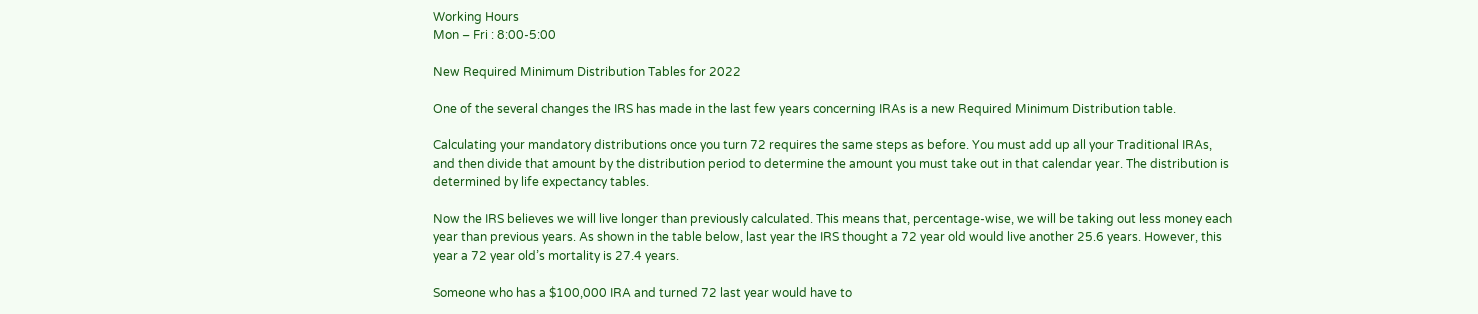Working Hours
Mon – Fri : 8:00-5:00

New Required Minimum Distribution Tables for 2022

One of the several changes the IRS has made in the last few years concerning IRAs is a new Required Minimum Distribution table.

Calculating your mandatory distributions once you turn 72 requires the same steps as before. You must add up all your Traditional IRAs, and then divide that amount by the distribution period to determine the amount you must take out in that calendar year. The distribution is determined by life expectancy tables.

Now the IRS believes we will live longer than previously calculated. This means that, percentage-wise, we will be taking out less money each year than previous years. As shown in the table below, last year the IRS thought a 72 year old would live another 25.6 years. However, this year a 72 year old’s mortality is 27.4 years.

Someone who has a $100,000 IRA and turned 72 last year would have to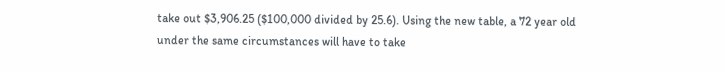take out $3,906.25 ($100,000 divided by 25.6). Using the new table, a 72 year old under the same circumstances will have to take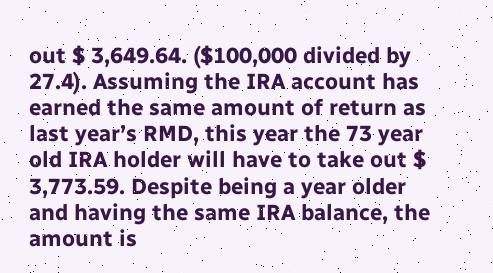out $ 3,649.64. ($100,000 divided by 27.4). Assuming the IRA account has earned the same amount of return as last year’s RMD, this year the 73 year old IRA holder will have to take out $ 3,773.59. Despite being a year older and having the same IRA balance, the amount is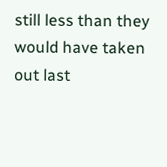still less than they would have taken out last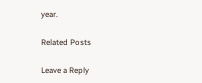year.

Related Posts

Leave a Reply